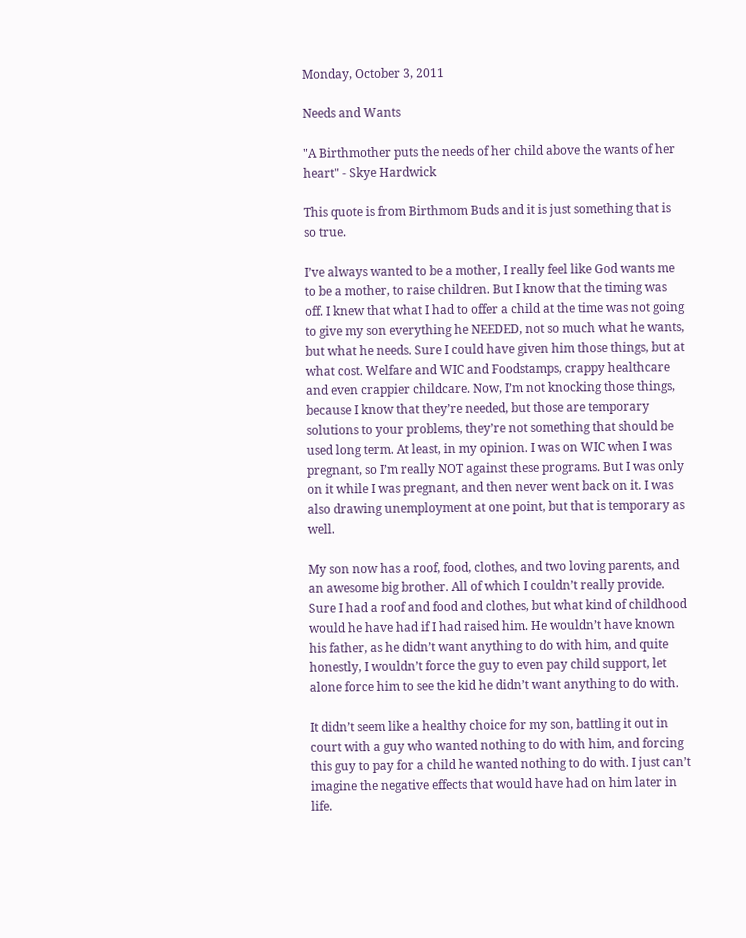Monday, October 3, 2011

Needs and Wants

"A Birthmother puts the needs of her child above the wants of her heart" - Skye Hardwick

This quote is from Birthmom Buds and it is just something that is so true.

I’ve always wanted to be a mother, I really feel like God wants me to be a mother, to raise children. But I know that the timing was off. I knew that what I had to offer a child at the time was not going to give my son everything he NEEDED, not so much what he wants, but what he needs. Sure I could have given him those things, but at what cost. Welfare and WIC and Foodstamps, crappy healthcare and even crappier childcare. Now, I’m not knocking those things, because I know that they’re needed, but those are temporary solutions to your problems, they’re not something that should be used long term. At least, in my opinion. I was on WIC when I was pregnant, so I’m really NOT against these programs. But I was only on it while I was pregnant, and then never went back on it. I was also drawing unemployment at one point, but that is temporary as well.

My son now has a roof, food, clothes, and two loving parents, and an awesome big brother. All of which I couldn’t really provide. Sure I had a roof and food and clothes, but what kind of childhood would he have had if I had raised him. He wouldn’t have known his father, as he didn’t want anything to do with him, and quite honestly, I wouldn’t force the guy to even pay child support, let alone force him to see the kid he didn’t want anything to do with.

It didn’t seem like a healthy choice for my son, battling it out in court with a guy who wanted nothing to do with him, and forcing this guy to pay for a child he wanted nothing to do with. I just can’t imagine the negative effects that would have had on him later in life.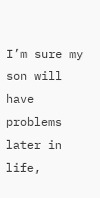I’m sure my son will have problems later in life,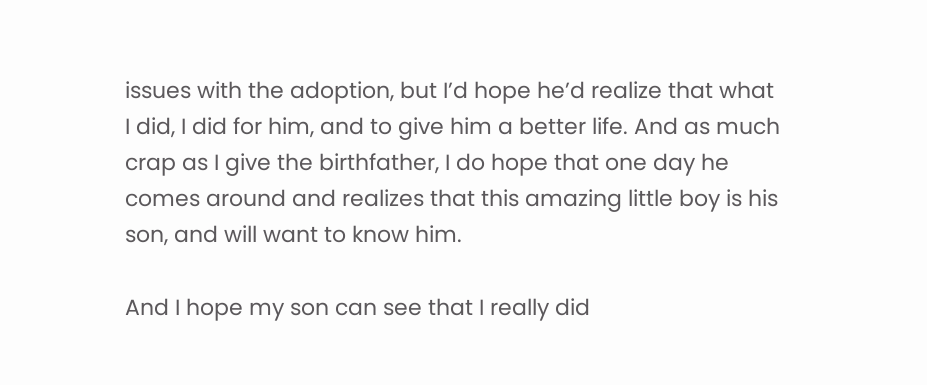issues with the adoption, but I’d hope he’d realize that what I did, I did for him, and to give him a better life. And as much crap as I give the birthfather, I do hope that one day he comes around and realizes that this amazing little boy is his son, and will want to know him.

And I hope my son can see that I really did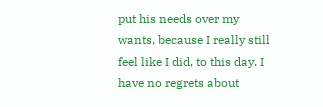put his needs over my wants, because I really still feel like I did, to this day. I have no regrets about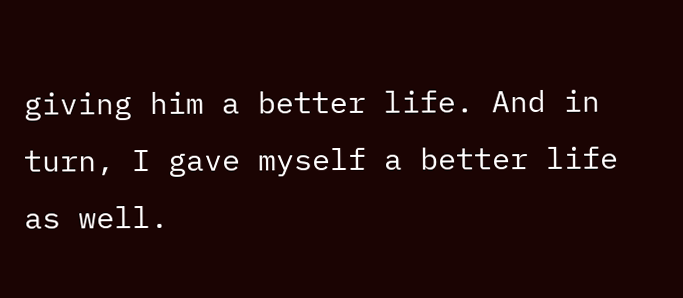giving him a better life. And in turn, I gave myself a better life as well.